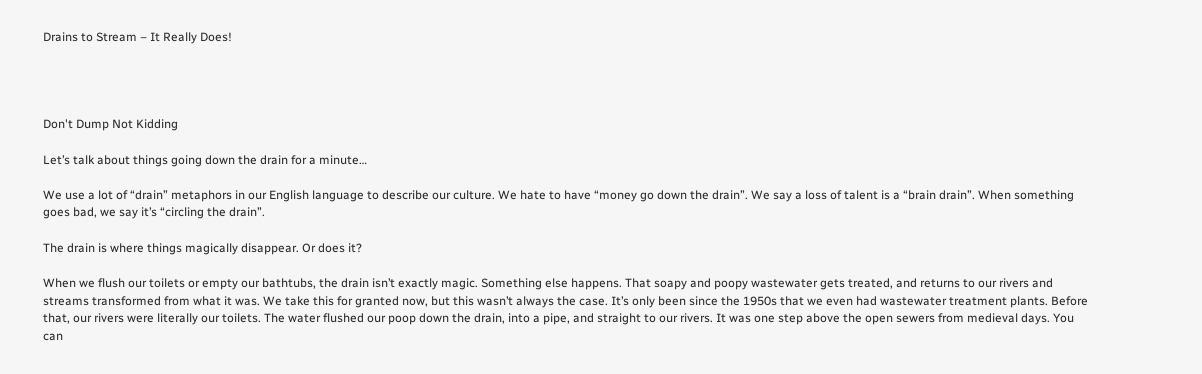Drains to Stream – It Really Does!




Don't Dump Not Kidding

Let’s talk about things going down the drain for a minute…

We use a lot of “drain” metaphors in our English language to describe our culture. We hate to have “money go down the drain”. We say a loss of talent is a “brain drain”. When something goes bad, we say it’s “circling the drain”.

The drain is where things magically disappear. Or does it?

When we flush our toilets or empty our bathtubs, the drain isn’t exactly magic. Something else happens. That soapy and poopy wastewater gets treated, and returns to our rivers and streams transformed from what it was. We take this for granted now, but this wasn’t always the case. It’s only been since the 1950s that we even had wastewater treatment plants. Before that, our rivers were literally our toilets. The water flushed our poop down the drain, into a pipe, and straight to our rivers. It was one step above the open sewers from medieval days. You can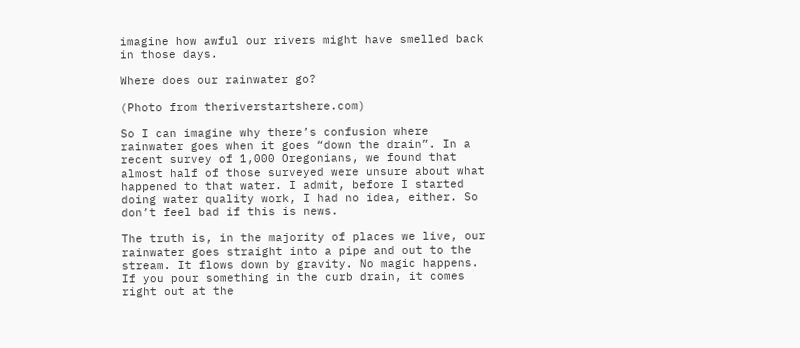imagine how awful our rivers might have smelled back in those days.

Where does our rainwater go?

(Photo from theriverstartshere.com)

So I can imagine why there’s confusion where rainwater goes when it goes “down the drain”. In a recent survey of 1,000 Oregonians, we found that almost half of those surveyed were unsure about what happened to that water. I admit, before I started doing water quality work, I had no idea, either. So don’t feel bad if this is news.

The truth is, in the majority of places we live, our rainwater goes straight into a pipe and out to the stream. It flows down by gravity. No magic happens. If you pour something in the curb drain, it comes right out at the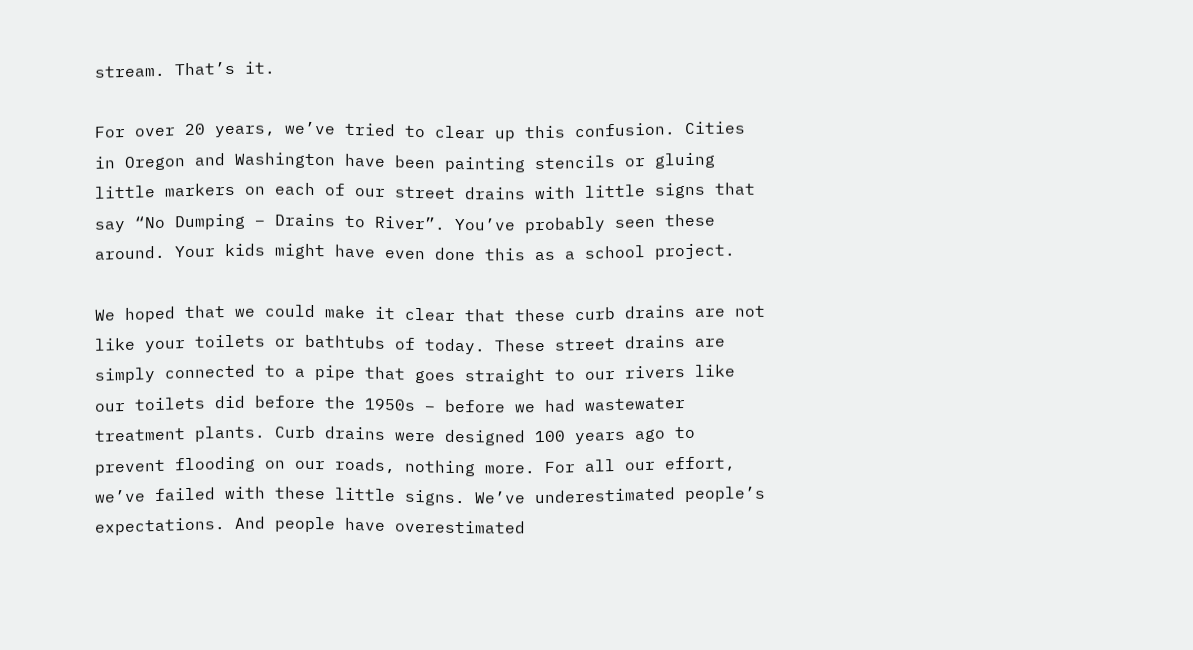stream. That’s it.

For over 20 years, we’ve tried to clear up this confusion. Cities in Oregon and Washington have been painting stencils or gluing little markers on each of our street drains with little signs that say “No Dumping – Drains to River”. You’ve probably seen these around. Your kids might have even done this as a school project.

We hoped that we could make it clear that these curb drains are not like your toilets or bathtubs of today. These street drains are simply connected to a pipe that goes straight to our rivers like our toilets did before the 1950s – before we had wastewater treatment plants. Curb drains were designed 100 years ago to prevent flooding on our roads, nothing more. For all our effort, we’ve failed with these little signs. We’ve underestimated people’s expectations. And people have overestimated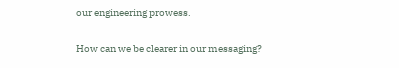our engineering prowess.

How can we be clearer in our messaging?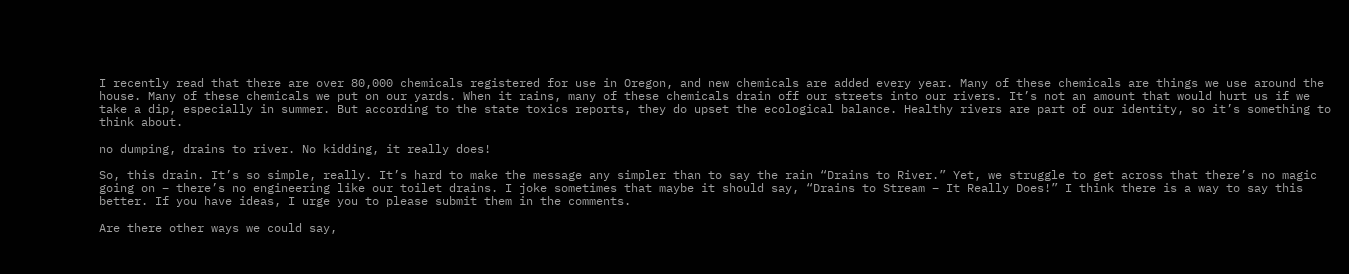I recently read that there are over 80,000 chemicals registered for use in Oregon, and new chemicals are added every year. Many of these chemicals are things we use around the house. Many of these chemicals we put on our yards. When it rains, many of these chemicals drain off our streets into our rivers. It’s not an amount that would hurt us if we take a dip, especially in summer. But according to the state toxics reports, they do upset the ecological balance. Healthy rivers are part of our identity, so it’s something to think about.

no dumping, drains to river. No kidding, it really does!

So, this drain. It’s so simple, really. It’s hard to make the message any simpler than to say the rain “Drains to River.” Yet, we struggle to get across that there’s no magic going on – there’s no engineering like our toilet drains. I joke sometimes that maybe it should say, “Drains to Stream – It Really Does!” I think there is a way to say this better. If you have ideas, I urge you to please submit them in the comments.

Are there other ways we could say,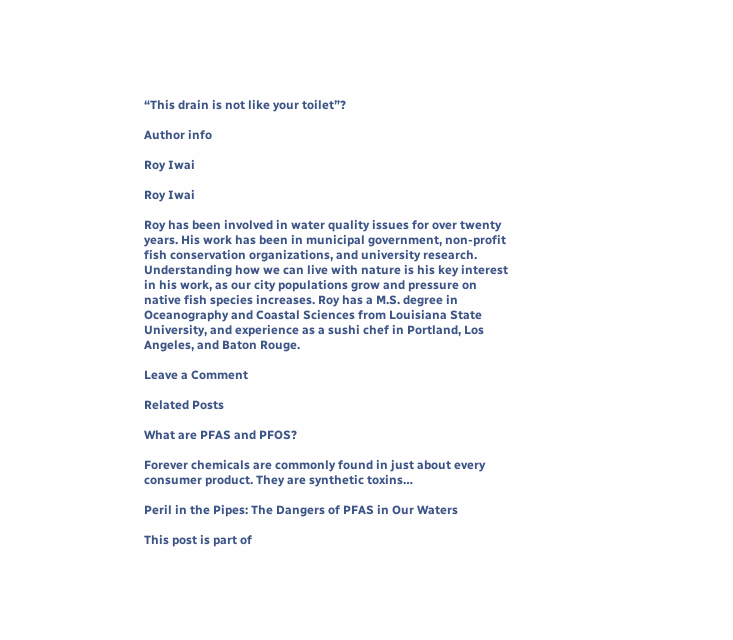“This drain is not like your toilet”?

Author info

Roy Iwai

Roy Iwai

Roy has been involved in water quality issues for over twenty years. His work has been in municipal government, non-profit fish conservation organizations, and university research. Understanding how we can live with nature is his key interest in his work, as our city populations grow and pressure on native fish species increases. Roy has a M.S. degree in Oceanography and Coastal Sciences from Louisiana State University, and experience as a sushi chef in Portland, Los Angeles, and Baton Rouge.

Leave a Comment

Related Posts

What are PFAS and PFOS?

Forever chemicals are commonly found in just about every consumer product. They are synthetic toxins…

Peril in the Pipes: The Dangers of PFAS in Our Waters

This post is part of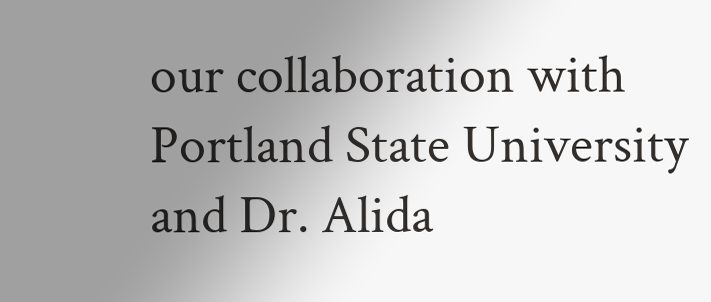our collaboration with Portland State University and Dr. Alida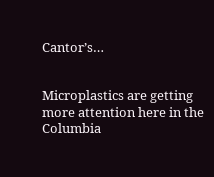Cantor’s…


Microplastics are getting more attention here in the Columbia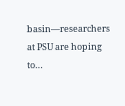basin—researchers at PSU are hoping to…